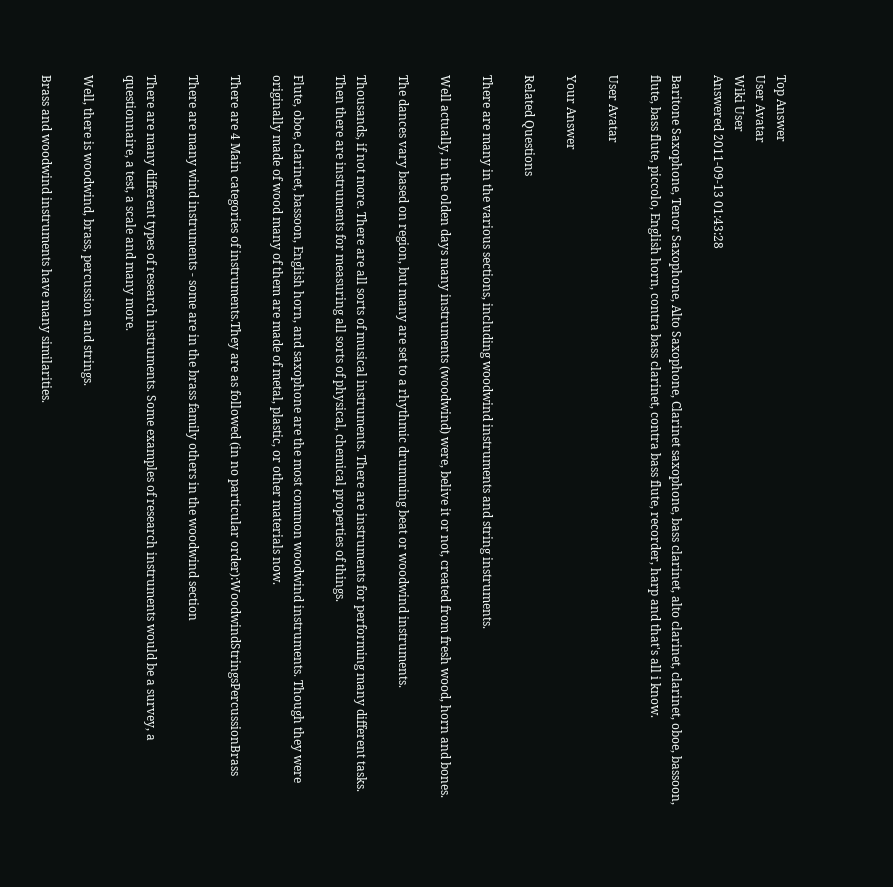Top Answer
User Avatar
Wiki User
Answered 2011-09-13 01:43:28

Baritone Saxophone, Tenor Saxophone, Alto Saxophone, Clarinet saxophone, bass clarinet, alto clarinet, clarinet, oboe, bassoon, flute, bass flute, piccolo, English horn, contra bass clarinet, contra bass flute, recorder, harp and that's all i know.

User Avatar

Your Answer

Related Questions

There are many in the various sections, including woodwind instruments and string instruments.

Well actually, in the olden days many instruments (woodwind) were, belive it or not, created from fresh wood, horn and bones.

The dances vary based on region, but many are set to a rhythmic drumming beat or woodwind instruments.

Thousands, if not more. There are all sorts of musical instruments. There are instruments for performing many different tasks. Then there are instruments for measuring all sorts of physical, chemical properties of things.

Flute, oboe, clarinet, bassoon, English horn, and saxophone are the most common woodwind instruments. Though they were originally made of wood many of them are made of metal, plastic, or other materials now.

There are 4 Main categories of instruments.They are as followed (in no particular order):WoodwindStringsPercussionBrass

There are many wind instruments - some are in the brass family others in the woodwind section

There are many different types of research instruments. Some examples of research instruments would be a survey, a questionnaire, a test, a scale and many more.

Well, there is woodwind, brass, percussion and strings.

Brass and woodwind instruments have many similarities.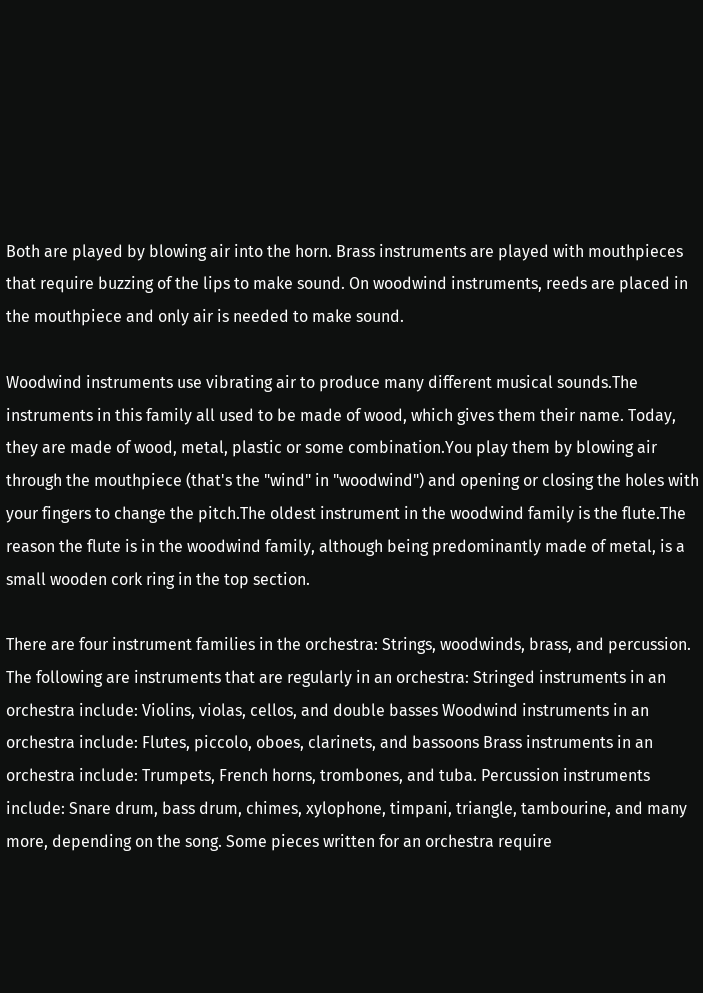Both are played by blowing air into the horn. Brass instruments are played with mouthpieces that require buzzing of the lips to make sound. On woodwind instruments, reeds are placed in the mouthpiece and only air is needed to make sound.

Woodwind instruments use vibrating air to produce many different musical sounds.The instruments in this family all used to be made of wood, which gives them their name. Today, they are made of wood, metal, plastic or some combination.You play them by blowing air through the mouthpiece (that's the "wind" in "woodwind") and opening or closing the holes with your fingers to change the pitch.The oldest instrument in the woodwind family is the flute.The reason the flute is in the woodwind family, although being predominantly made of metal, is a small wooden cork ring in the top section.

There are four instrument families in the orchestra: Strings, woodwinds, brass, and percussion. The following are instruments that are regularly in an orchestra: Stringed instruments in an orchestra include: Violins, violas, cellos, and double basses Woodwind instruments in an orchestra include: Flutes, piccolo, oboes, clarinets, and bassoons Brass instruments in an orchestra include: Trumpets, French horns, trombones, and tuba. Percussion instruments include: Snare drum, bass drum, chimes, xylophone, timpani, triangle, tambourine, and many more, depending on the song. Some pieces written for an orchestra require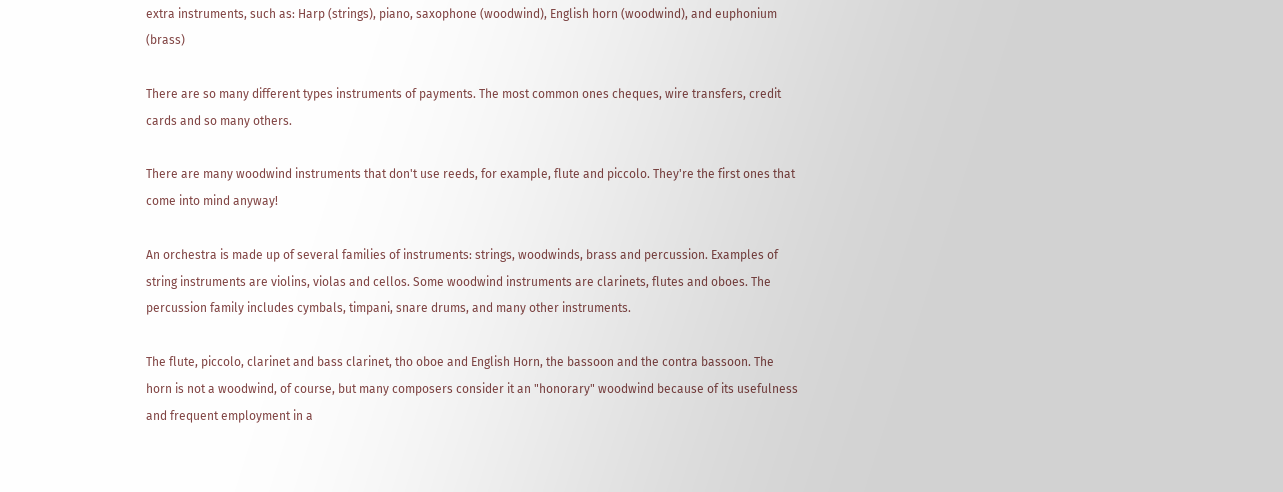extra instruments, such as: Harp (strings), piano, saxophone (woodwind), English horn (woodwind), and euphonium (brass)

There are so many different types instruments of payments. The most common ones cheques, wire transfers, credit cards and so many others.

There are many woodwind instruments that don't use reeds, for example, flute and piccolo. They're the first ones that come into mind anyway!

An orchestra is made up of several families of instruments: strings, woodwinds, brass and percussion. Examples of string instruments are violins, violas and cellos. Some woodwind instruments are clarinets, flutes and oboes. The percussion family includes cymbals, timpani, snare drums, and many other instruments.

The flute, piccolo, clarinet and bass clarinet, tho oboe and English Horn, the bassoon and the contra bassoon. The horn is not a woodwind, of course, but many composers consider it an "honorary" woodwind because of its usefulness and frequent employment in a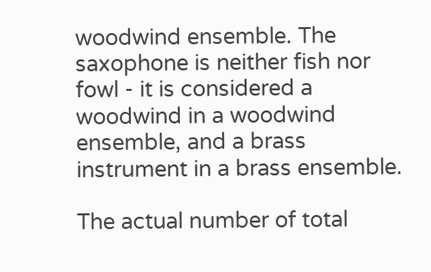woodwind ensemble. The saxophone is neither fish nor fowl - it is considered a woodwind in a woodwind ensemble, and a brass instrument in a brass ensemble.

The actual number of total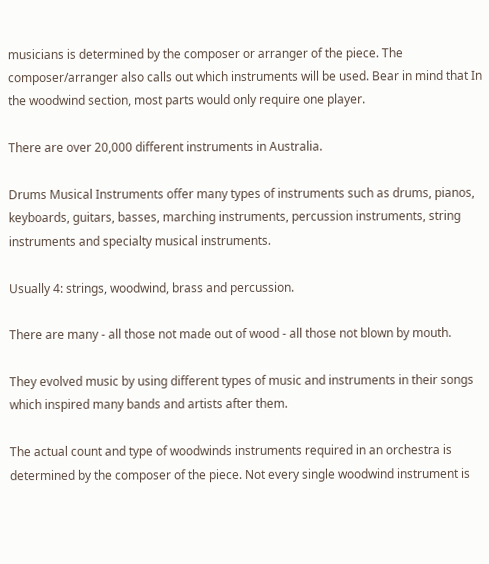musicians is determined by the composer or arranger of the piece. The composer/arranger also calls out which instruments will be used. Bear in mind that In the woodwind section, most parts would only require one player.

There are over 20,000 different instruments in Australia.

Drums Musical Instruments offer many types of instruments such as drums, pianos, keyboards, guitars, basses, marching instruments, percussion instruments, string instruments and specialty musical instruments.

Usually 4: strings, woodwind, brass and percussion.

There are many - all those not made out of wood - all those not blown by mouth.

They evolved music by using different types of music and instruments in their songs which inspired many bands and artists after them.

The actual count and type of woodwinds instruments required in an orchestra is determined by the composer of the piece. Not every single woodwind instrument is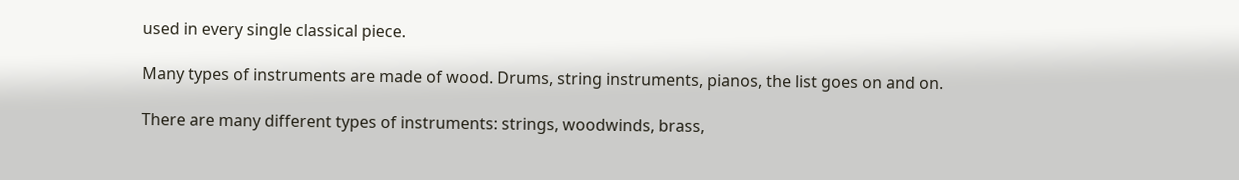used in every single classical piece.

Many types of instruments are made of wood. Drums, string instruments, pianos, the list goes on and on.

There are many different types of instruments: strings, woodwinds, brass,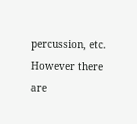percussion, etc. However there are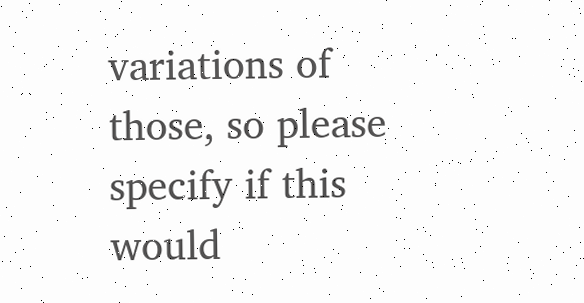variations of those, so please specify if this would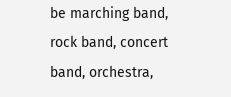be marching band, rock band, concert band, orchestra,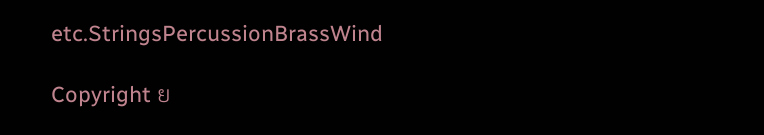etc.StringsPercussionBrassWind

Copyright ย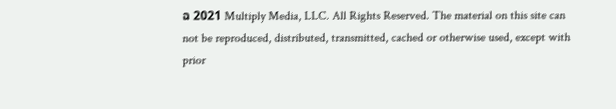ฉ 2021 Multiply Media, LLC. All Rights Reserved. The material on this site can not be reproduced, distributed, transmitted, cached or otherwise used, except with prior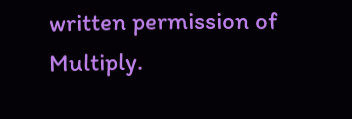written permission of Multiply.